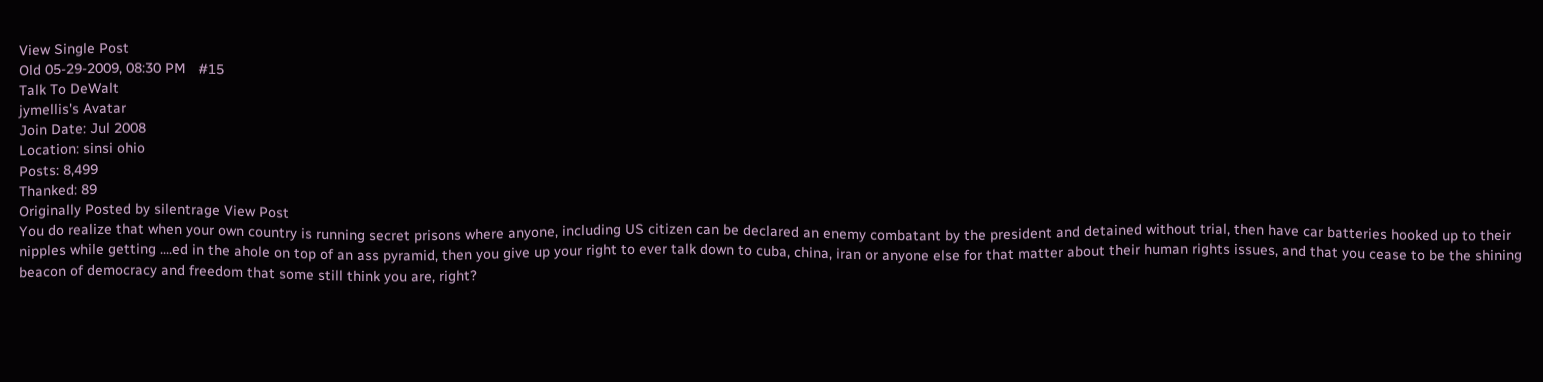View Single Post
Old 05-29-2009, 08:30 PM   #15
Talk To DeWalt
jymellis's Avatar
Join Date: Jul 2008
Location: sinsi ohio
Posts: 8,499
Thanked: 89
Originally Posted by silentrage View Post
You do realize that when your own country is running secret prisons where anyone, including US citizen can be declared an enemy combatant by the president and detained without trial, then have car batteries hooked up to their nipples while getting ....ed in the ahole on top of an ass pyramid, then you give up your right to ever talk down to cuba, china, iran or anyone else for that matter about their human rights issues, and that you cease to be the shining beacon of democracy and freedom that some still think you are, right?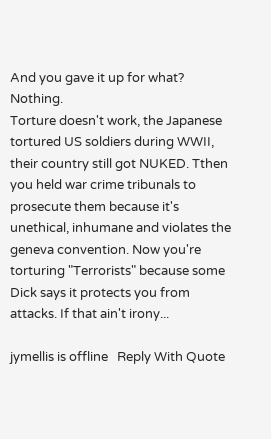And you gave it up for what? Nothing.
Torture doesn't work, the Japanese tortured US soldiers during WWII, their country still got NUKED. Tthen you held war crime tribunals to prosecute them because it's unethical, inhumane and violates the geneva convention. Now you're torturing "Terrorists" because some Dick says it protects you from attacks. If that ain't irony...

jymellis is offline   Reply With Quote